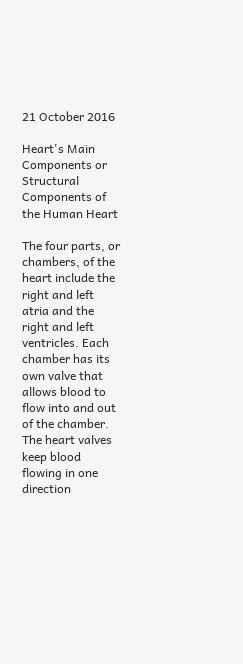21 October 2016

Heart's Main Components or Structural Components of the Human Heart

The four parts, or chambers, of the heart include the right and left atria and the right and left ventricles. Each chamber has its own valve that allows blood to flow into and out of the chamber. The heart valves keep blood flowing in one direction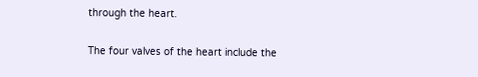through the heart.

The four valves of the heart include the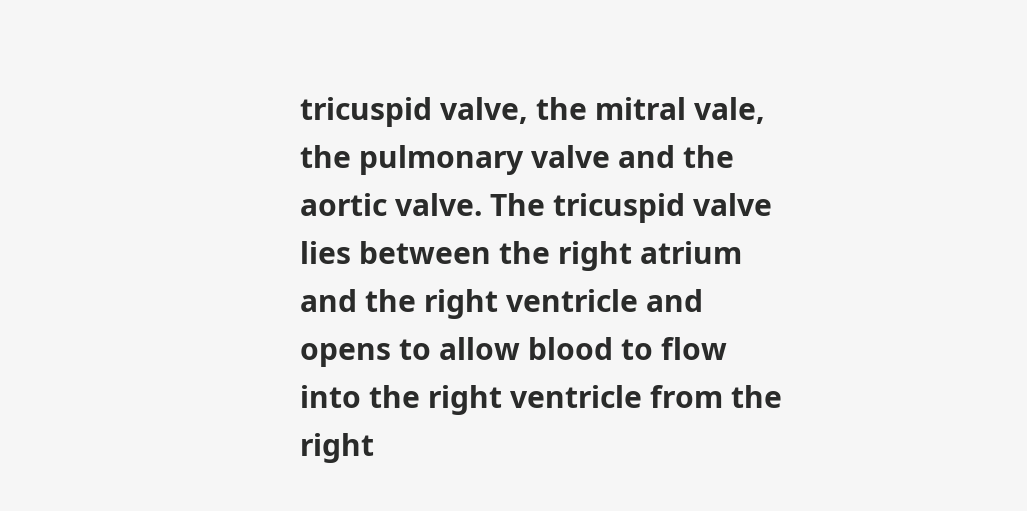tricuspid valve, the mitral vale, the pulmonary valve and the aortic valve. The tricuspid valve lies between the right atrium and the right ventricle and opens to allow blood to flow into the right ventricle from the right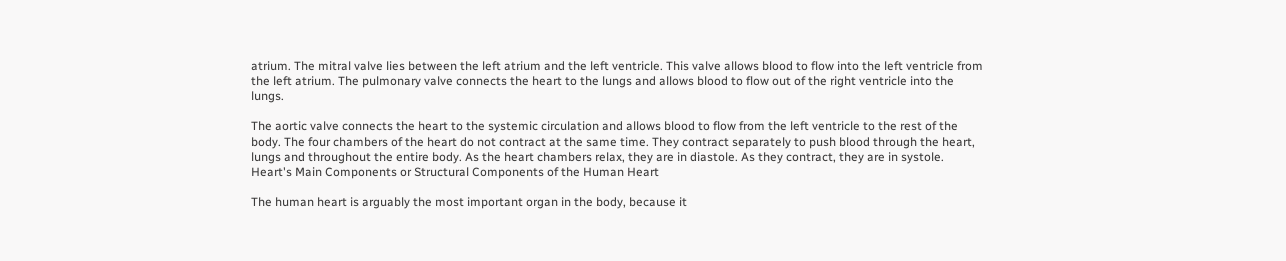atrium. The mitral valve lies between the left atrium and the left ventricle. This valve allows blood to flow into the left ventricle from the left atrium. The pulmonary valve connects the heart to the lungs and allows blood to flow out of the right ventricle into the lungs.

The aortic valve connects the heart to the systemic circulation and allows blood to flow from the left ventricle to the rest of the body. The four chambers of the heart do not contract at the same time. They contract separately to push blood through the heart, lungs and throughout the entire body. As the heart chambers relax, they are in diastole. As they contract, they are in systole.
Heart's Main Components or Structural Components of the Human Heart

The human heart is arguably the most important organ in the body, because it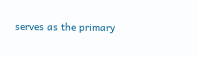serves as the primary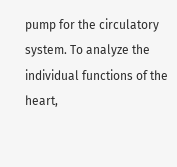pump for the circulatory system. To analyze the individual functions of the heart,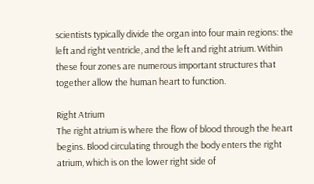scientists typically divide the organ into four main regions: the left and right ventricle, and the left and right atrium. Within these four zones are numerous important structures that together allow the human heart to function.

Right Atrium
The right atrium is where the flow of blood through the heart begins. Blood circulating through the body enters the right atrium, which is on the lower right side of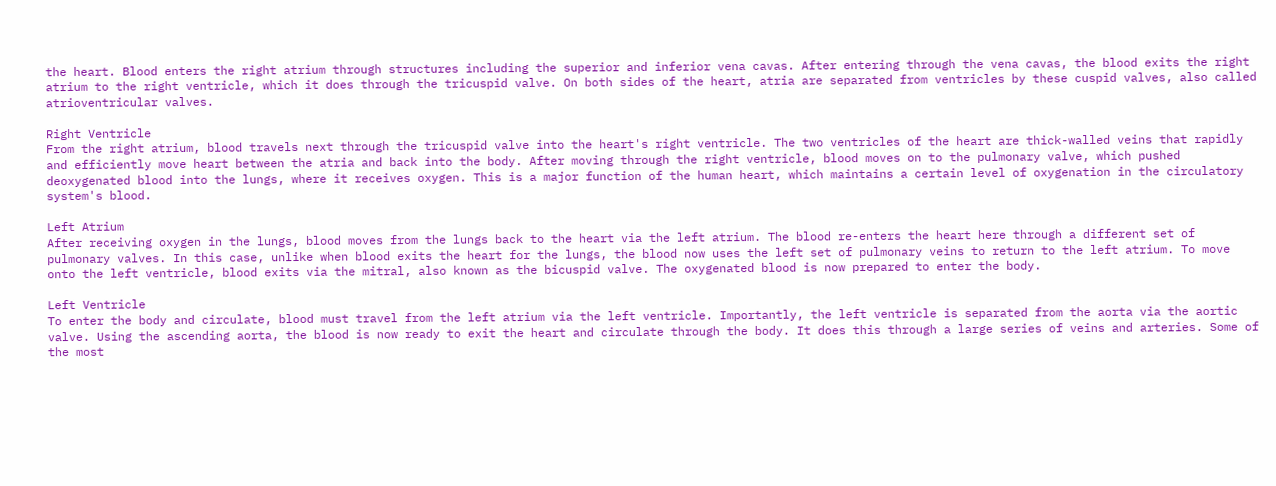the heart. Blood enters the right atrium through structures including the superior and inferior vena cavas. After entering through the vena cavas, the blood exits the right atrium to the right ventricle, which it does through the tricuspid valve. On both sides of the heart, atria are separated from ventricles by these cuspid valves, also called atrioventricular valves.

Right Ventricle
From the right atrium, blood travels next through the tricuspid valve into the heart's right ventricle. The two ventricles of the heart are thick-walled veins that rapidly and efficiently move heart between the atria and back into the body. After moving through the right ventricle, blood moves on to the pulmonary valve, which pushed deoxygenated blood into the lungs, where it receives oxygen. This is a major function of the human heart, which maintains a certain level of oxygenation in the circulatory system's blood.

Left Atrium
After receiving oxygen in the lungs, blood moves from the lungs back to the heart via the left atrium. The blood re-enters the heart here through a different set of pulmonary valves. In this case, unlike when blood exits the heart for the lungs, the blood now uses the left set of pulmonary veins to return to the left atrium. To move onto the left ventricle, blood exits via the mitral, also known as the bicuspid valve. The oxygenated blood is now prepared to enter the body.

Left Ventricle
To enter the body and circulate, blood must travel from the left atrium via the left ventricle. Importantly, the left ventricle is separated from the aorta via the aortic valve. Using the ascending aorta, the blood is now ready to exit the heart and circulate through the body. It does this through a large series of veins and arteries. Some of the most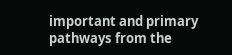important and primary pathways from the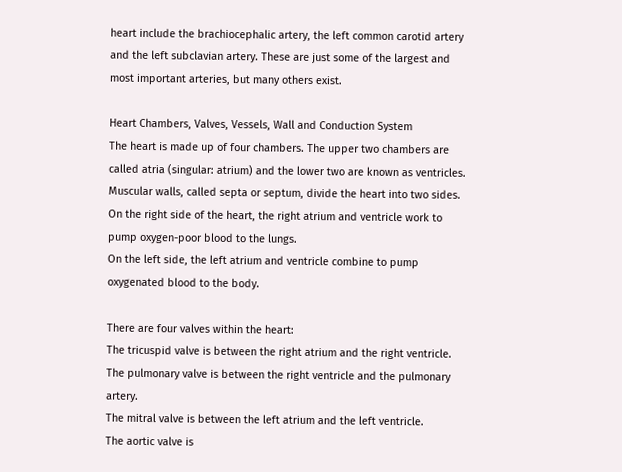heart include the brachiocephalic artery, the left common carotid artery and the left subclavian artery. These are just some of the largest and most important arteries, but many others exist.

Heart Chambers, Valves, Vessels, Wall and Conduction System
The heart is made up of four chambers. The upper two chambers are called atria (singular: atrium) and the lower two are known as ventricles.
Muscular walls, called septa or septum, divide the heart into two sides.
On the right side of the heart, the right atrium and ventricle work to pump oxygen-poor blood to the lungs.
On the left side, the left atrium and ventricle combine to pump oxygenated blood to the body.

There are four valves within the heart:
The tricuspid valve is between the right atrium and the right ventricle.
The pulmonary valve is between the right ventricle and the pulmonary artery.
The mitral valve is between the left atrium and the left ventricle.
The aortic valve is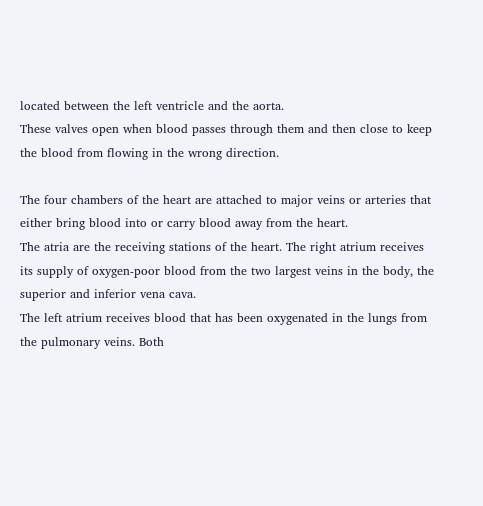located between the left ventricle and the aorta.
These valves open when blood passes through them and then close to keep the blood from flowing in the wrong direction.

The four chambers of the heart are attached to major veins or arteries that either bring blood into or carry blood away from the heart.
The atria are the receiving stations of the heart. The right atrium receives its supply of oxygen-poor blood from the two largest veins in the body, the superior and inferior vena cava.
The left atrium receives blood that has been oxygenated in the lungs from the pulmonary veins. Both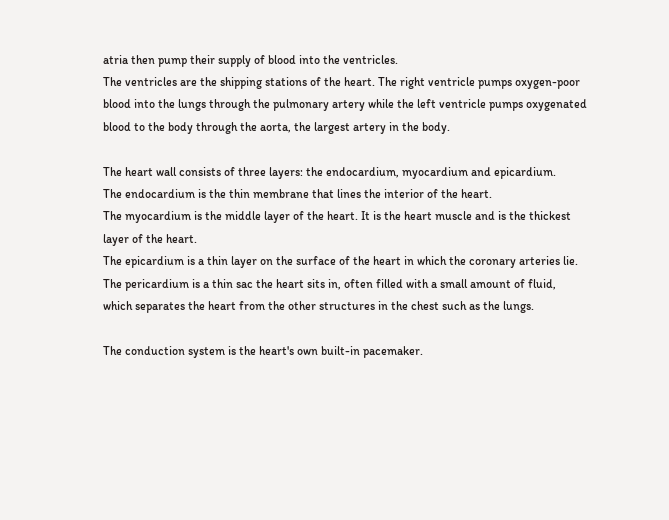atria then pump their supply of blood into the ventricles.
The ventricles are the shipping stations of the heart. The right ventricle pumps oxygen-poor blood into the lungs through the pulmonary artery while the left ventricle pumps oxygenated blood to the body through the aorta, the largest artery in the body.

The heart wall consists of three layers: the endocardium, myocardium and epicardium.
The endocardium is the thin membrane that lines the interior of the heart.
The myocardium is the middle layer of the heart. It is the heart muscle and is the thickest layer of the heart.
The epicardium is a thin layer on the surface of the heart in which the coronary arteries lie.
The pericardium is a thin sac the heart sits in, often filled with a small amount of fluid, which separates the heart from the other structures in the chest such as the lungs.

The conduction system is the heart's own built-in pacemaker.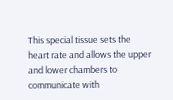This special tissue sets the heart rate and allows the upper and lower chambers to communicate with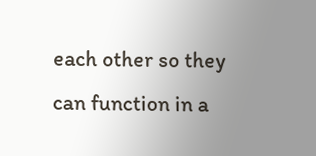each other so they can function in a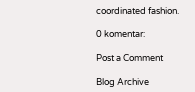coordinated fashion.

0 komentar:

Post a Comment

Blog Archive